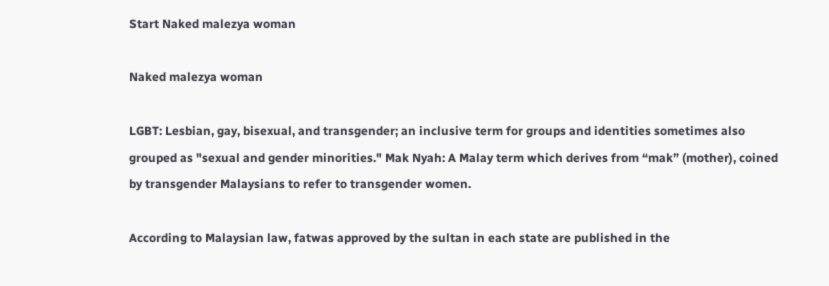Start Naked malezya woman

Naked malezya woman

LGBT: Lesbian, gay, bisexual, and transgender; an inclusive term for groups and identities sometimes also grouped as "sexual and gender minorities." Mak Nyah: A Malay term which derives from “mak” (mother), coined by transgender Malaysians to refer to transgender women.

According to Malaysian law, fatwas approved by the sultan in each state are published in the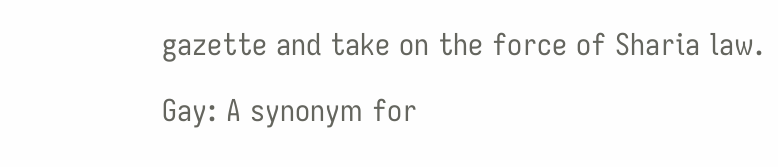gazette and take on the force of Sharia law.

Gay: A synonym for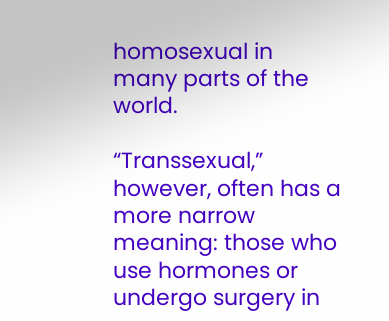homosexual in many parts of the world.

“Transsexual,” however, often has a more narrow meaning: those who use hormones or undergo surgery in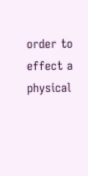order to effect a physical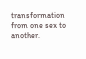transformation from one sex to another.